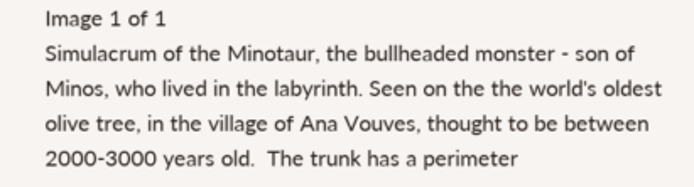Image 1 of 1
Simulacrum of the Minotaur, the bullheaded monster - son of Minos, who lived in the labyrinth. Seen on the the world's oldest olive tree, in the village of Ana Vouves, thought to be between 2000-3000 years old.  The trunk has a perimeter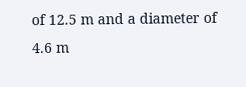of 12.5 m and a diameter of 4.6 m